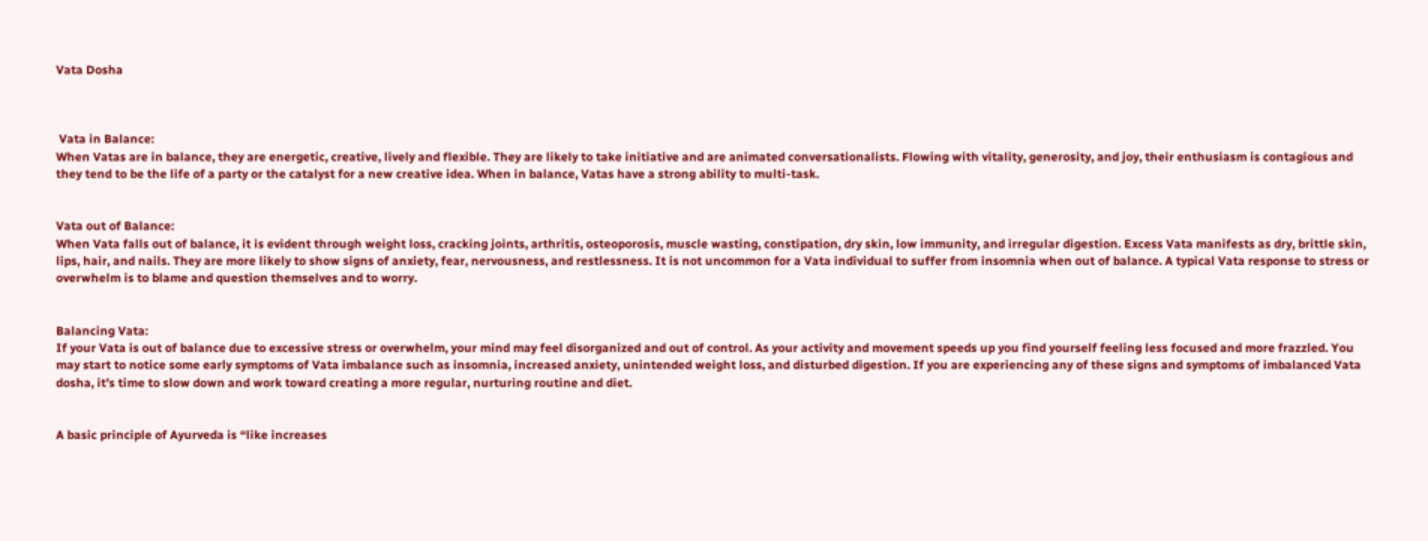Vata Dosha



 Vata in Balance:
When Vatas are in balance, they are energetic, creative, lively and flexible. They are likely to take initiative and are animated conversationalists. Flowing with vitality, generosity, and joy, their enthusiasm is contagious and they tend to be the life of a party or the catalyst for a new creative idea. When in balance, Vatas have a strong ability to multi-task.


Vata out of Balance:
When Vata falls out of balance, it is evident through weight loss, cracking joints, arthritis, osteoporosis, muscle wasting, constipation, dry skin, low immunity, and irregular digestion. Excess Vata manifests as dry, brittle skin, lips, hair, and nails. They are more likely to show signs of anxiety, fear, nervousness, and restlessness. It is not uncommon for a Vata individual to suffer from insomnia when out of balance. A typical Vata response to stress or overwhelm is to blame and question themselves and to worry.


Balancing Vata:
If your Vata is out of balance due to excessive stress or overwhelm, your mind may feel disorganized and out of control. As your activity and movement speeds up you find yourself feeling less focused and more frazzled. You may start to notice some early symptoms of Vata imbalance such as insomnia, increased anxiety, unintended weight loss, and disturbed digestion. If you are experiencing any of these signs and symptoms of imbalanced Vata dosha, it’s time to slow down and work toward creating a more regular, nurturing routine and diet.


A basic principle of Ayurveda is “like increases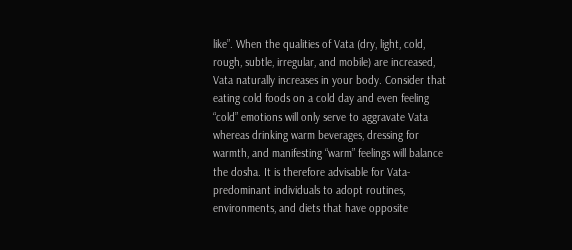like”. When the qualities of Vata (dry, light, cold, rough, subtle, irregular, and mobile) are increased, Vata naturally increases in your body. Consider that eating cold foods on a cold day and even feeling “cold” emotions will only serve to aggravate Vata whereas drinking warm beverages, dressing for warmth, and manifesting “warm” feelings will balance the dosha. It is therefore advisable for Vata-predominant individuals to adopt routines, environments, and diets that have opposite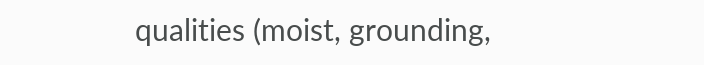qualities (moist, grounding,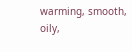warming, smooth, oily,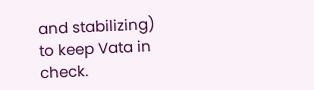and stabilizing) to keep Vata in check.